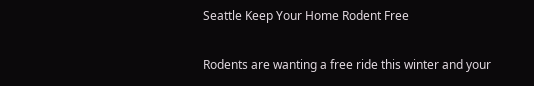Seattle Keep Your Home Rodent Free

Rodents are wanting a free ride this winter and your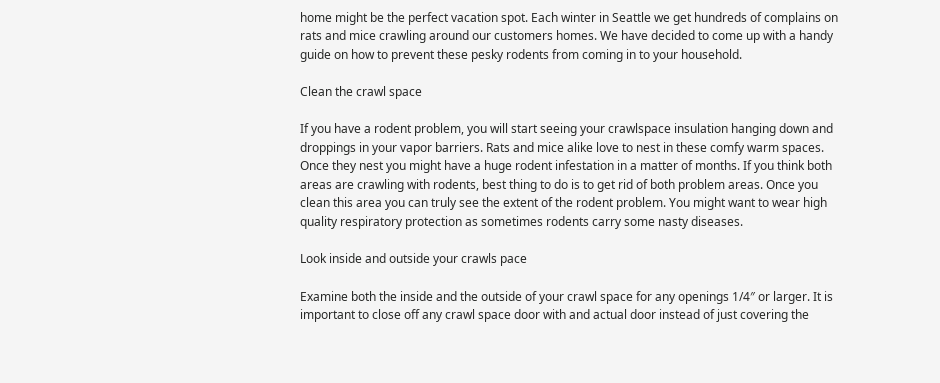home might be the perfect vacation spot. Each winter in Seattle we get hundreds of complains on rats and mice crawling around our customers homes. We have decided to come up with a handy guide on how to prevent these pesky rodents from coming in to your household.

Clean the crawl space

If you have a rodent problem, you will start seeing your crawlspace insulation hanging down and droppings in your vapor barriers. Rats and mice alike love to nest in these comfy warm spaces. Once they nest you might have a huge rodent infestation in a matter of months. If you think both areas are crawling with rodents, best thing to do is to get rid of both problem areas. Once you clean this area you can truly see the extent of the rodent problem. You might want to wear high quality respiratory protection as sometimes rodents carry some nasty diseases.

Look inside and outside your crawls pace

Examine both the inside and the outside of your crawl space for any openings 1/4″ or larger. It is important to close off any crawl space door with and actual door instead of just covering the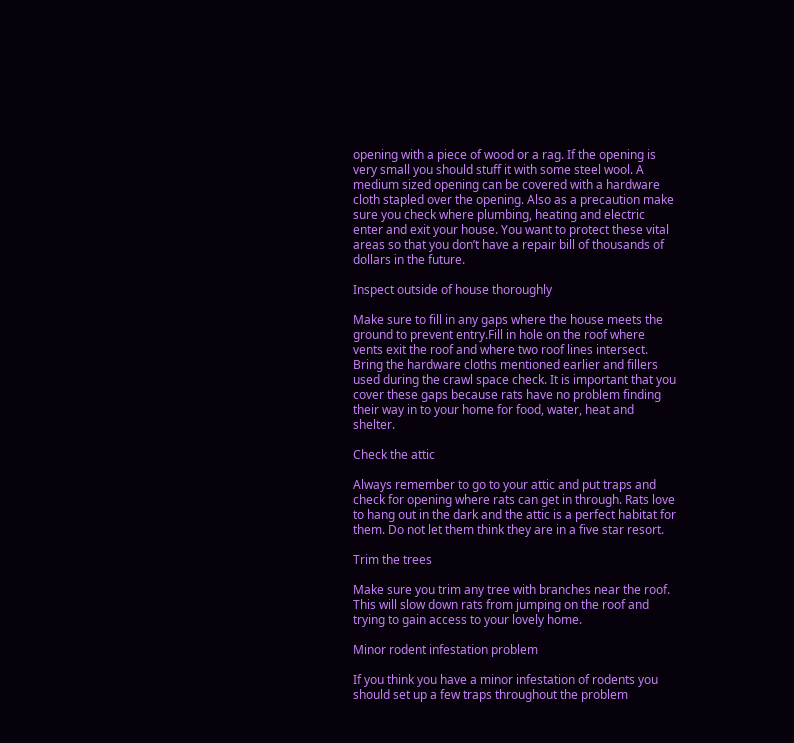opening with a piece of wood or a rag. If the opening is very small you should stuff it with some steel wool. A medium sized opening can be covered with a hardware cloth stapled over the opening. Also as a precaution make sure you check where plumbing, heating and electric enter and exit your house. You want to protect these vital areas so that you don’t have a repair bill of thousands of dollars in the future.

Inspect outside of house thoroughly

Make sure to fill in any gaps where the house meets the ground to prevent entry.Fill in hole on the roof where vents exit the roof and where two roof lines intersect. Bring the hardware cloths mentioned earlier and fillers used during the crawl space check. It is important that you cover these gaps because rats have no problem finding their way in to your home for food, water, heat and shelter.

Check the attic

Always remember to go to your attic and put traps and check for opening where rats can get in through. Rats love to hang out in the dark and the attic is a perfect habitat for them. Do not let them think they are in a five star resort.

Trim the trees

Make sure you trim any tree with branches near the roof. This will slow down rats from jumping on the roof and trying to gain access to your lovely home.

Minor rodent infestation problem

If you think you have a minor infestation of rodents you should set up a few traps throughout the problem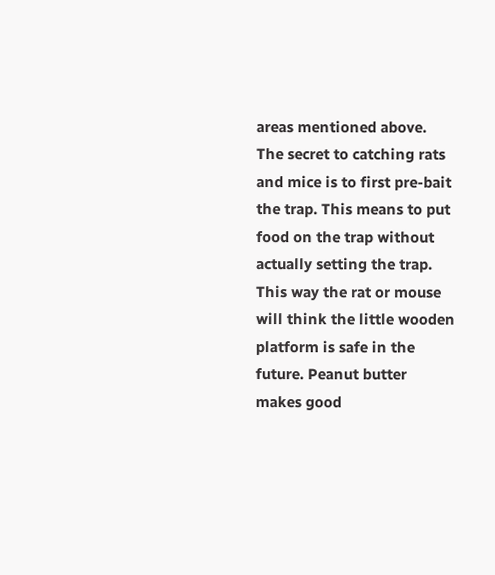areas mentioned above. The secret to catching rats and mice is to first pre-bait the trap. This means to put food on the trap without actually setting the trap. This way the rat or mouse will think the little wooden platform is safe in the future. Peanut butter makes good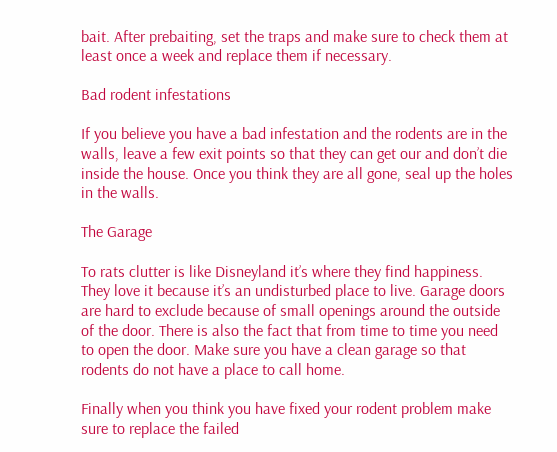bait. After prebaiting, set the traps and make sure to check them at least once a week and replace them if necessary.

Bad rodent infestations

If you believe you have a bad infestation and the rodents are in the walls, leave a few exit points so that they can get our and don’t die inside the house. Once you think they are all gone, seal up the holes in the walls.

The Garage

To rats clutter is like Disneyland it’s where they find happiness. They love it because it’s an undisturbed place to live. Garage doors are hard to exclude because of small openings around the outside of the door. There is also the fact that from time to time you need to open the door. Make sure you have a clean garage so that rodents do not have a place to call home.

Finally when you think you have fixed your rodent problem make sure to replace the failed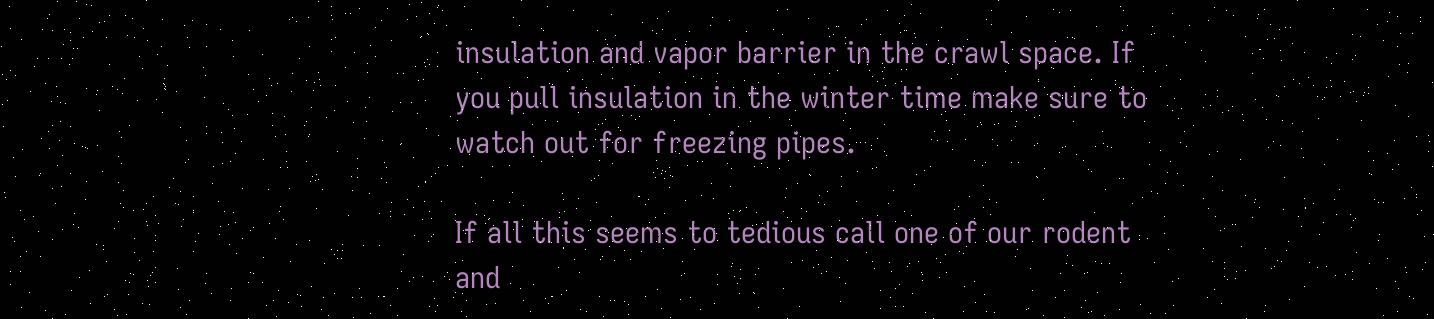insulation and vapor barrier in the crawl space. If you pull insulation in the winter time make sure to watch out for freezing pipes.

If all this seems to tedious call one of our rodent and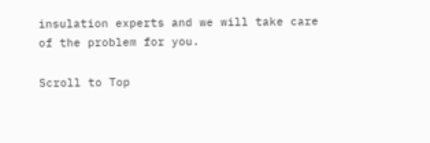insulation experts and we will take care of the problem for you.

Scroll to Top